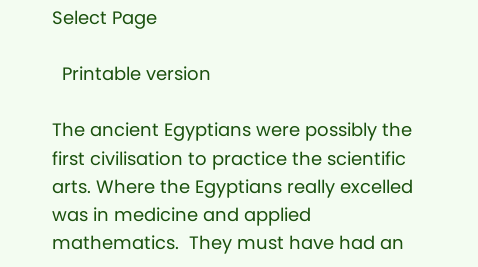Select Page

  Printable version

The ancient Egyptians were possibly the first civilisation to practice the scientific arts. Where the Egyptians really excelled was in medicine and applied mathematics.  They must have had an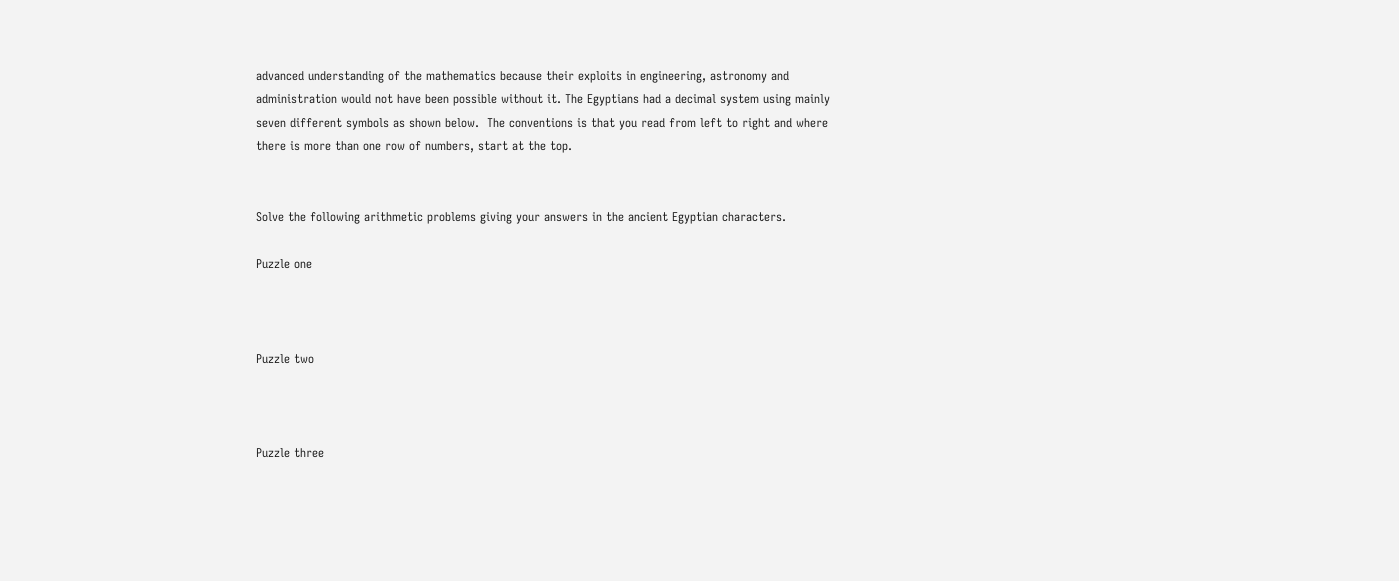advanced understanding of the mathematics because their exploits in engineering, astronomy and administration would not have been possible without it. The Egyptians had a decimal system using mainly seven different symbols as shown below.  The conventions is that you read from left to right and where there is more than one row of numbers, start at the top.


Solve the following arithmetic problems giving your answers in the ancient Egyptian characters.

Puzzle one



Puzzle two



Puzzle three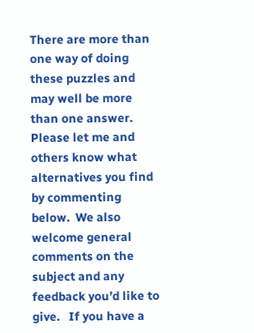There are more than one way of doing these puzzles and may well be more than one answer.  Please let me and others know what alternatives you find by commenting below.  We also welcome general comments on the subject and any feedback you’d like to give.   If you have a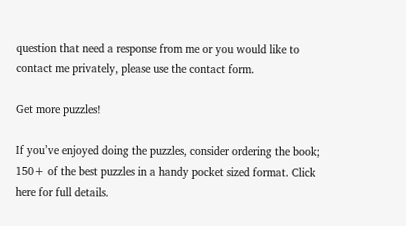question that need a response from me or you would like to contact me privately, please use the contact form.

Get more puzzles!

If you’ve enjoyed doing the puzzles, consider ordering the book; 150+ of the best puzzles in a handy pocket sized format. Click here for full details.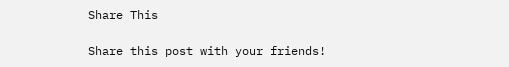Share This

Share this post with your friends!